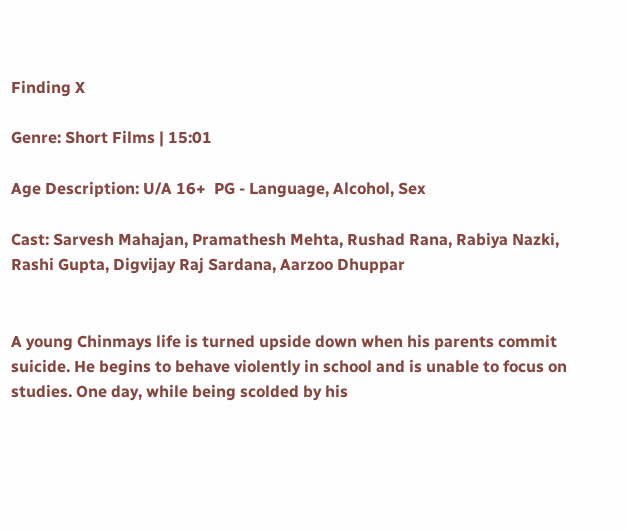Finding X

Genre: Short Films | 15:01

Age Description: U/A 16+  PG - Language, Alcohol, Sex

Cast: Sarvesh Mahajan, Pramathesh Mehta, Rushad Rana, Rabiya Nazki, Rashi Gupta, Digvijay Raj Sardana, Aarzoo Dhuppar


A young Chinmays life is turned upside down when his parents commit suicide. He begins to behave violently in school and is unable to focus on studies. One day, while being scolded by his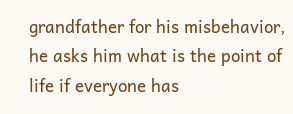grandfather for his misbehavior, he asks him what is the point of life if everyone has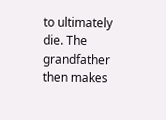to ultimately die. The grandfather then makes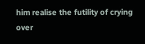him realise the futility of crying over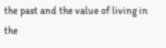the past and the value of living in the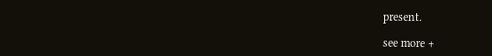present.

see more +